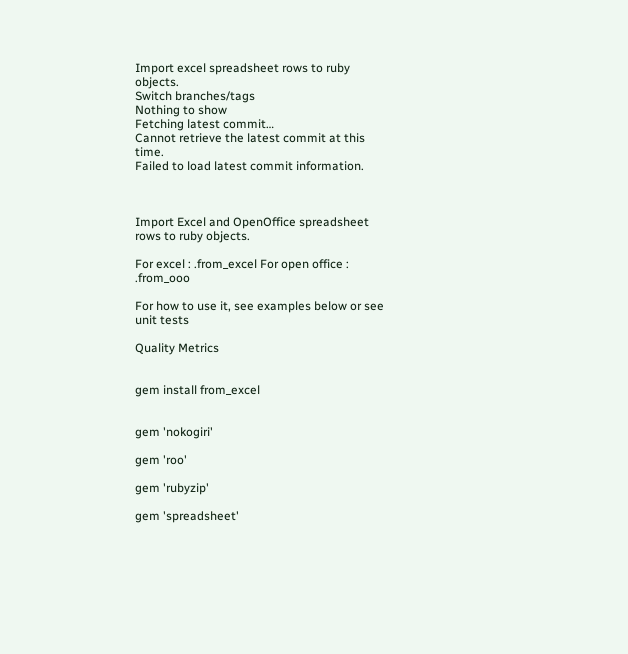Import excel spreadsheet rows to ruby objects.
Switch branches/tags
Nothing to show
Fetching latest commit…
Cannot retrieve the latest commit at this time.
Failed to load latest commit information.



Import Excel and OpenOffice spreadsheet rows to ruby objects.

For excel : .from_excel For open office : .from_ooo

For how to use it, see examples below or see unit tests

Quality Metrics


gem install from_excel


gem 'nokogiri'

gem 'roo'

gem 'rubyzip'

gem 'spreadsheet'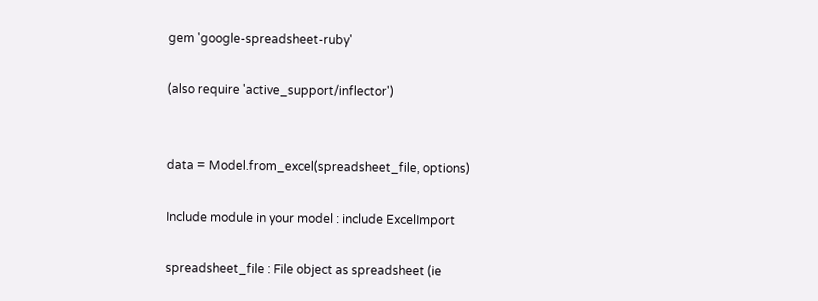gem 'google-spreadsheet-ruby'

(also require 'active_support/inflector')


data = Model.from_excel(spreadsheet_file, options)

Include module in your model : include ExcelImport

spreadsheet_file : File object as spreadsheet (ie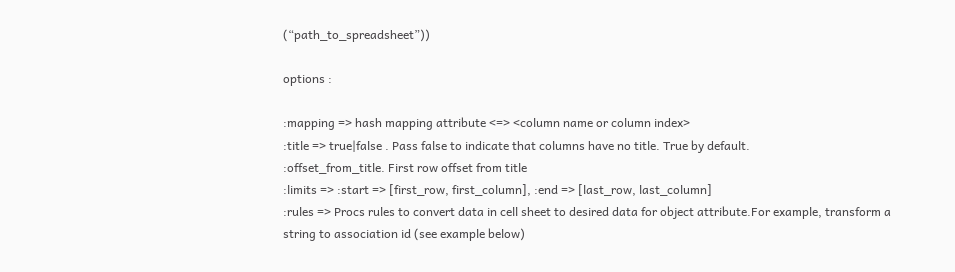(“path_to_spreadsheet”))

options :

:mapping => hash mapping attribute <=> <column name or column index>
:title => true|false . Pass false to indicate that columns have no title. True by default.
:offset_from_title. First row offset from title
:limits => :start => [first_row, first_column], :end => [last_row, last_column]
:rules => Procs rules to convert data in cell sheet to desired data for object attribute.For example, transform a string to association id (see example below)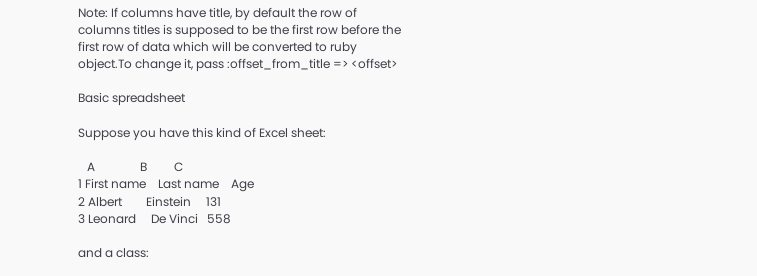Note: If columns have title, by default the row of columns titles is supposed to be the first row before the first row of data which will be converted to ruby object.To change it, pass :offset_from_title => <offset>

Basic spreadsheet

Suppose you have this kind of Excel sheet:

   A               B         C
1 First name    Last name    Age
2 Albert        Einstein     131
3 Leonard     De Vinci   558

and a class: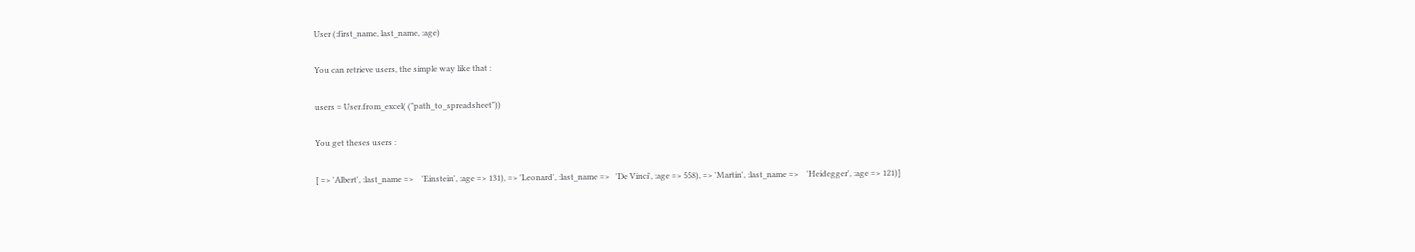User (:first_name, last_name, :age)

You can retrieve users, the simple way like that :

users = User.from_excel( ("path_to_spreadsheet"))

You get theses users :

[ => 'Albert', :last_name =>    'Einstein', :age => 131), => 'Leonard', :last_name =>   'De Vinci', :age => 558), => 'Martin', :last_name =>    'Heidegger', :age => 121)]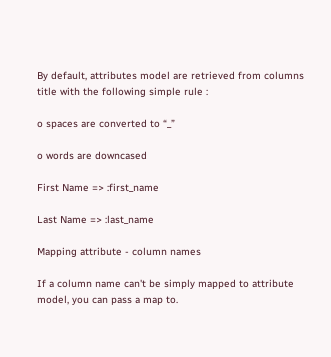By default, attributes model are retrieved from columns title with the following simple rule :

o spaces are converted to “_”

o words are downcased

First Name => :first_name

Last Name => :last_name

Mapping attribute - column names

If a column name can't be simply mapped to attribute model, you can pass a map to.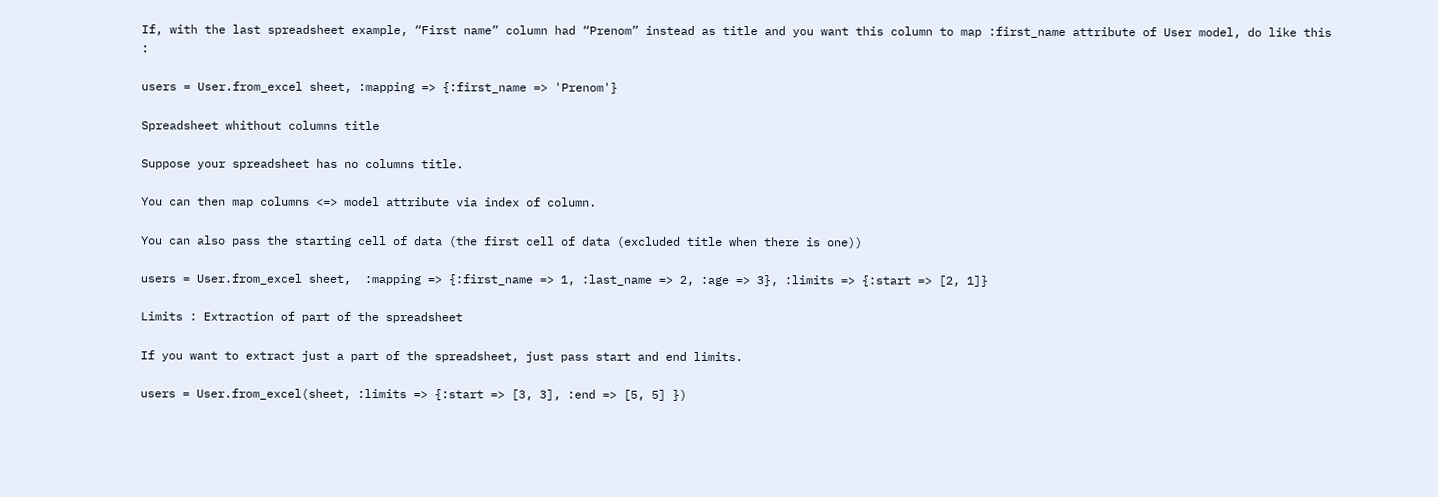If, with the last spreadsheet example, “First name” column had “Prenom” instead as title and you want this column to map :first_name attribute of User model, do like this :

users = User.from_excel sheet, :mapping => {:first_name => 'Prenom'}

Spreadsheet whithout columns title

Suppose your spreadsheet has no columns title.

You can then map columns <=> model attribute via index of column.

You can also pass the starting cell of data (the first cell of data (excluded title when there is one))

users = User.from_excel sheet,  :mapping => {:first_name => 1, :last_name => 2, :age => 3}, :limits => {:start => [2, 1]}

Limits : Extraction of part of the spreadsheet

If you want to extract just a part of the spreadsheet, just pass start and end limits.

users = User.from_excel(sheet, :limits => {:start => [3, 3], :end => [5, 5] })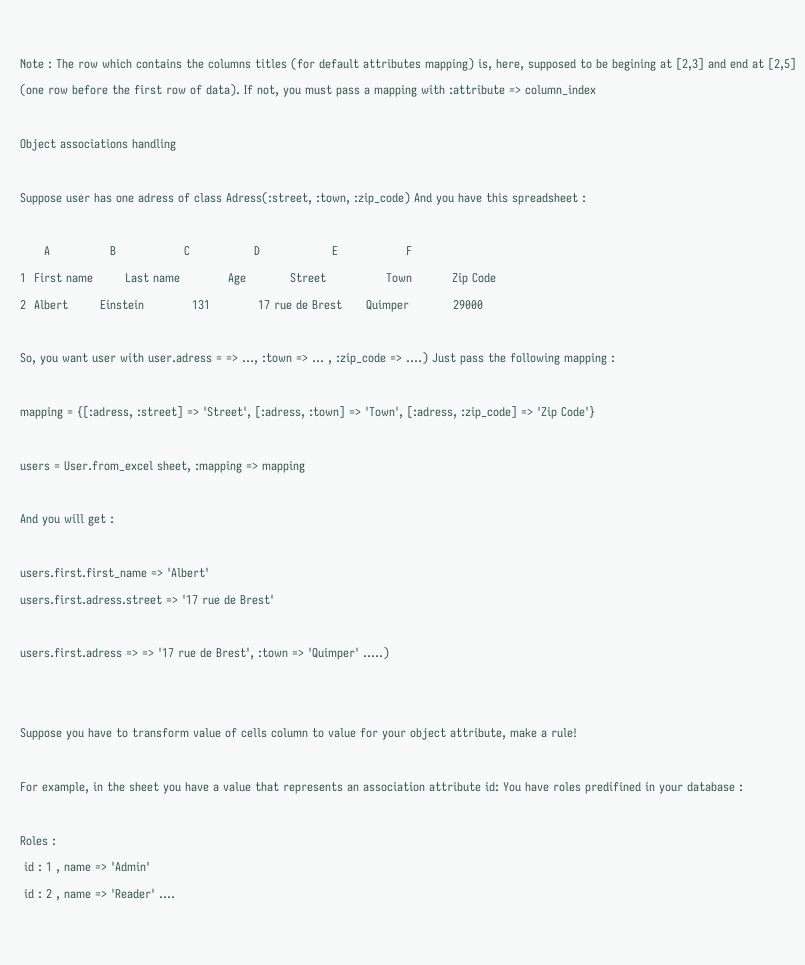Note : The row which contains the columns titles (for default attributes mapping) is, here, supposed to be begining at [2,3] and end at [2,5] (one row before the first row of data). If not, you must pass a mapping with :attribute => column_index

Object associations handling

Suppose user has one adress of class Adress(:street, :town, :zip_code) And you have this spreadsheet :

      A               B                 C                D                  E                 F
1  First name        Last name            Age           Street               Town          Zip Code
2  Albert        Einstein            131            17 rue de Brest      Quimper           29000

So, you want user with user.adress = => …, :town => … , :zip_code => .…) Just pass the following mapping :

mapping = {[:adress, :street] => 'Street', [:adress, :town] => 'Town', [:adress, :zip_code] => 'Zip Code'}

users = User.from_excel sheet, :mapping => mapping

And you will get :

users.first.first_name => 'Albert'
users.first.adress.street => '17 rue de Brest'

users.first.adress => => '17 rue de Brest', :town => 'Quimper' .....)


Suppose you have to transform value of cells column to value for your object attribute, make a rule!

For example, in the sheet you have a value that represents an association attribute id: You have roles predifined in your database :

Roles :
 id : 1 , name => 'Admin'
 id : 2 , name => 'Reader' ....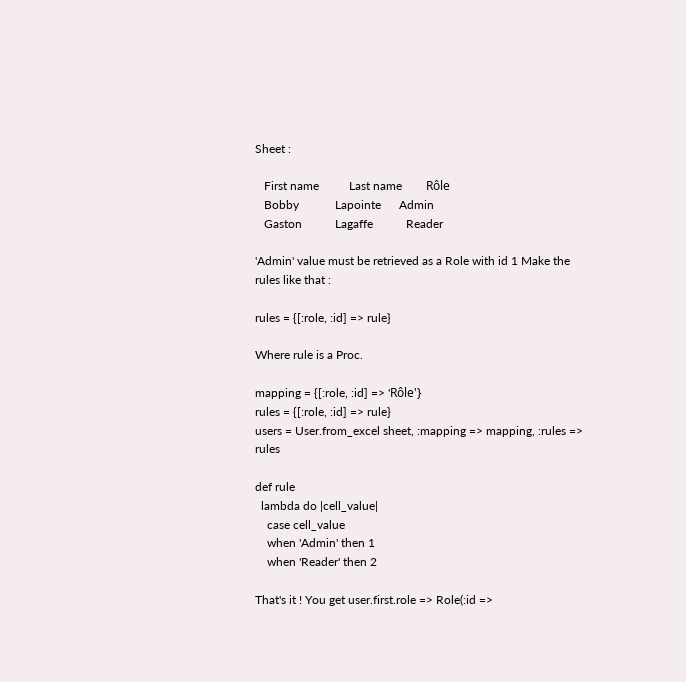Sheet :

   First name          Last name        Rôle
   Bobby            Lapointe      Admin
   Gaston           Lagaffe           Reader

'Admin' value must be retrieved as a Role with id 1 Make the rules like that :

rules = {[:role, :id] => rule}

Where rule is a Proc.

mapping = {[:role, :id] => 'Rôle'}
rules = {[:role, :id] => rule}
users = User.from_excel sheet, :mapping => mapping, :rules => rules

def rule
  lambda do |cell_value|
    case cell_value
    when 'Admin' then 1
    when 'Reader' then 2

That's it ! You get user.first.role => Role(:id =>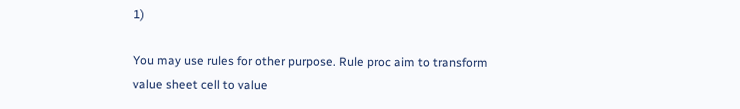1)

You may use rules for other purpose. Rule proc aim to transform value sheet cell to value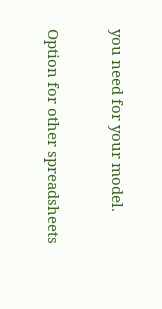you need for your model.


Option for other spreadsheets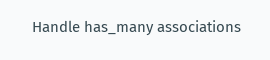Handle has_many associations